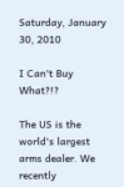Saturday, January 30, 2010

I Can't Buy What?!?

The US is the world's largest arms dealer. We recently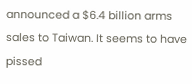announced a $6.4 billion arms sales to Taiwan. It seems to have pissed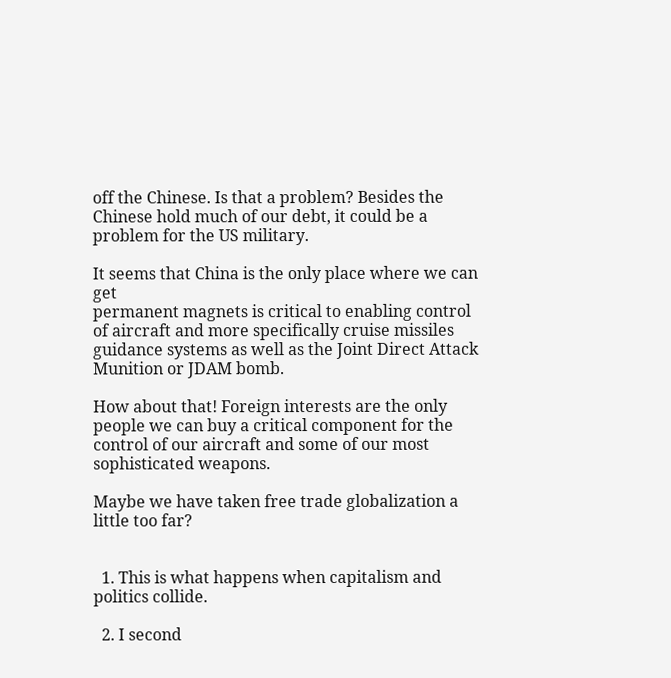off the Chinese. Is that a problem? Besides the Chinese hold much of our debt, it could be a problem for the US military.

It seems that China is the only place where we can get
permanent magnets is critical to enabling control of aircraft and more specifically cruise missiles guidance systems as well as the Joint Direct Attack Munition or JDAM bomb.

How about that! Foreign interests are the only people we can buy a critical component for the control of our aircraft and some of our most sophisticated weapons.

Maybe we have taken free trade globalization a little too far?


  1. This is what happens when capitalism and politics collide.

  2. I second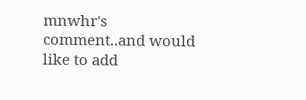mnwhr's comment..and would like to add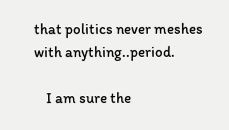that politics never meshes with anything..period.

    I am sure the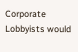Corporate Lobbyists would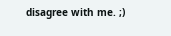disagree with me. ;)